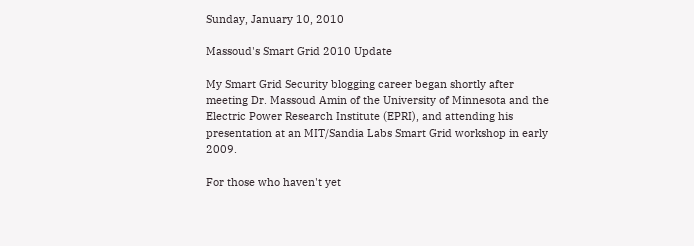Sunday, January 10, 2010

Massoud's Smart Grid 2010 Update

My Smart Grid Security blogging career began shortly after meeting Dr. Massoud Amin of the University of Minnesota and the Electric Power Research Institute (EPRI), and attending his presentation at an MIT/Sandia Labs Smart Grid workshop in early 2009.

For those who haven't yet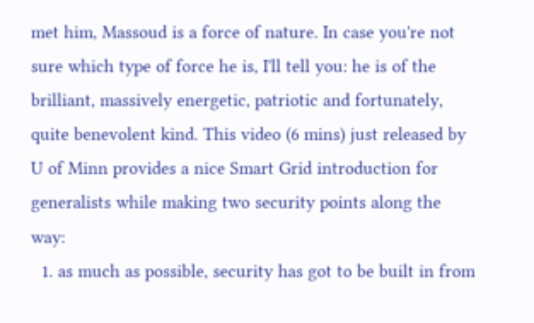met him, Massoud is a force of nature. In case you're not sure which type of force he is, I'll tell you: he is of the brilliant, massively energetic, patriotic and fortunately, quite benevolent kind. This video (6 mins) just released by U of Minn provides a nice Smart Grid introduction for generalists while making two security points along the way:
  1. as much as possible, security has got to be built in from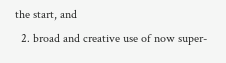the start, and
  2. broad and creative use of now super-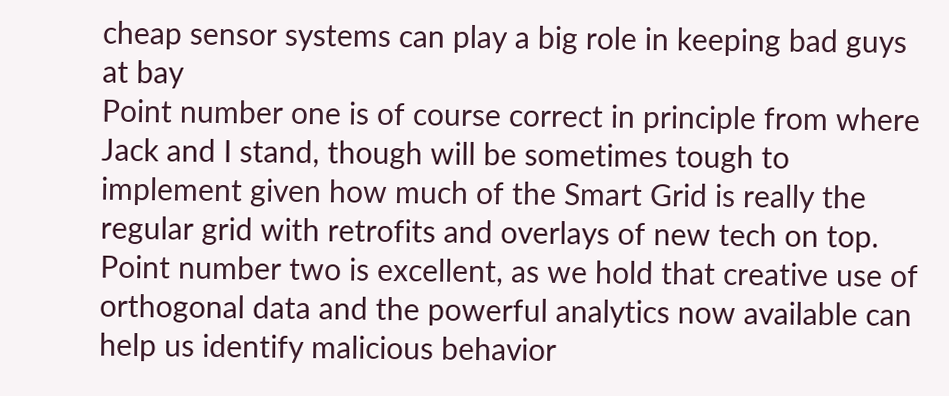cheap sensor systems can play a big role in keeping bad guys at bay
Point number one is of course correct in principle from where Jack and I stand, though will be sometimes tough to implement given how much of the Smart Grid is really the regular grid with retrofits and overlays of new tech on top. Point number two is excellent, as we hold that creative use of orthogonal data and the powerful analytics now available can help us identify malicious behavior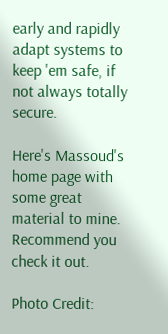early and rapidly adapt systems to keep 'em safe, if not always totally secure.

Here's Massoud's home page with some great material to mine. Recommend you check it out.

Photo Credit: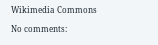Wikimedia Commons

No comments: